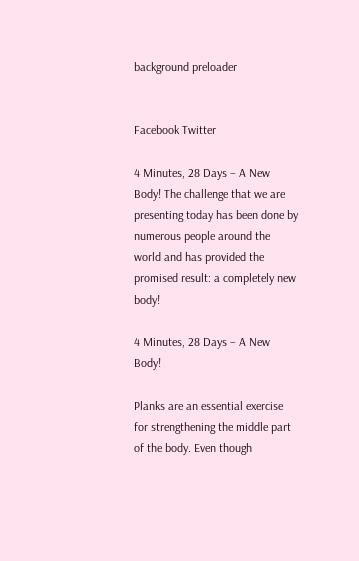background preloader


Facebook Twitter

4 Minutes, 28 Days – A New Body! The challenge that we are presenting today has been done by numerous people around the world and has provided the promised result: a completely new body!

4 Minutes, 28 Days – A New Body!

Planks are an essential exercise for strengthening the middle part of the body. Even though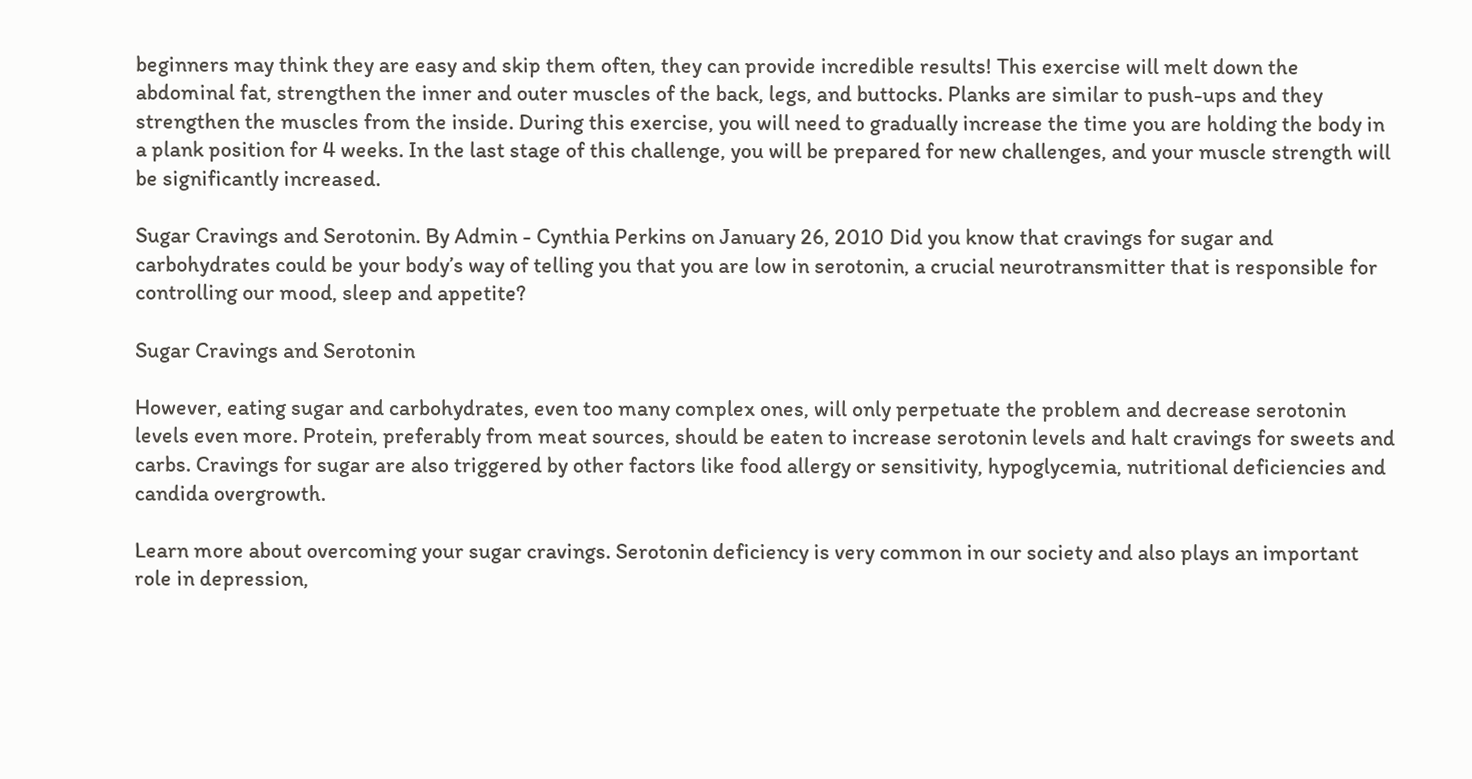beginners may think they are easy and skip them often, they can provide incredible results! This exercise will melt down the abdominal fat, strengthen the inner and outer muscles of the back, legs, and buttocks. Planks are similar to push-ups and they strengthen the muscles from the inside. During this exercise, you will need to gradually increase the time you are holding the body in a plank position for 4 weeks. In the last stage of this challenge, you will be prepared for new challenges, and your muscle strength will be significantly increased.

Sugar Cravings and Serotonin. By Admin - Cynthia Perkins on January 26, 2010 Did you know that cravings for sugar and carbohydrates could be your body’s way of telling you that you are low in serotonin, a crucial neurotransmitter that is responsible for controlling our mood, sleep and appetite?

Sugar Cravings and Serotonin

However, eating sugar and carbohydrates, even too many complex ones, will only perpetuate the problem and decrease serotonin levels even more. Protein, preferably from meat sources, should be eaten to increase serotonin levels and halt cravings for sweets and carbs. Cravings for sugar are also triggered by other factors like food allergy or sensitivity, hypoglycemia, nutritional deficiencies and candida overgrowth.

Learn more about overcoming your sugar cravings. Serotonin deficiency is very common in our society and also plays an important role in depression,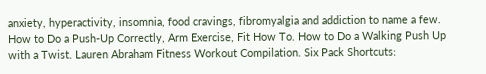anxiety, hyperactivity, insomnia, food cravings, fibromyalgia and addiction to name a few. How to Do a Push-Up Correctly, Arm Exercise, Fit How To. How to Do a Walking Push Up with a Twist. Lauren Abraham Fitness Workout Compilation. Six Pack Shortcuts: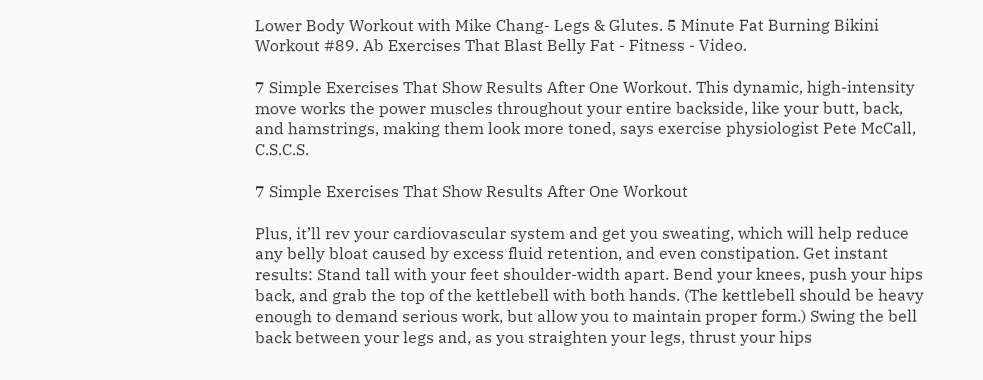Lower Body Workout with Mike Chang- Legs & Glutes. 5 Minute Fat Burning Bikini Workout #89. Ab Exercises That Blast Belly Fat - Fitness - Video.

7 Simple Exercises That Show Results After One Workout. This dynamic, high-intensity move works the power muscles throughout your entire backside, like your butt, back, and hamstrings, making them look more toned, says exercise physiologist Pete McCall, C.S.C.S.

7 Simple Exercises That Show Results After One Workout

Plus, it’ll rev your cardiovascular system and get you sweating, which will help reduce any belly bloat caused by excess fluid retention, and even constipation. Get instant results: Stand tall with your feet shoulder-width apart. Bend your knees, push your hips back, and grab the top of the kettlebell with both hands. (The kettlebell should be heavy enough to demand serious work, but allow you to maintain proper form.) Swing the bell back between your legs and, as you straighten your legs, thrust your hips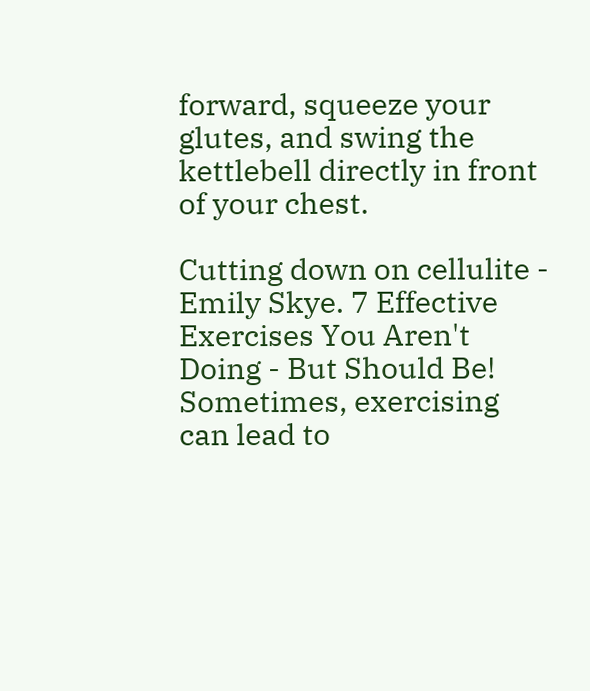forward, squeeze your glutes, and swing the kettlebell directly in front of your chest.

Cutting down on cellulite - Emily Skye. 7 Effective Exercises You Aren't Doing - But Should Be! Sometimes, exercising can lead to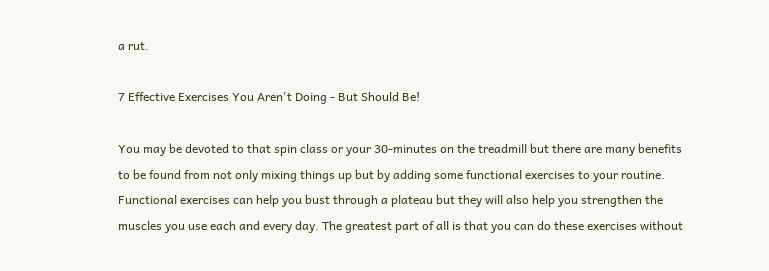a rut.

7 Effective Exercises You Aren't Doing - But Should Be!

You may be devoted to that spin class or your 30-minutes on the treadmill but there are many benefits to be found from not only mixing things up but by adding some functional exercises to your routine. Functional exercises can help you bust through a plateau but they will also help you strengthen the muscles you use each and every day. The greatest part of all is that you can do these exercises without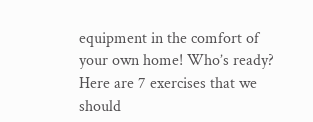equipment in the comfort of your own home! Who’s ready? Here are 7 exercises that we should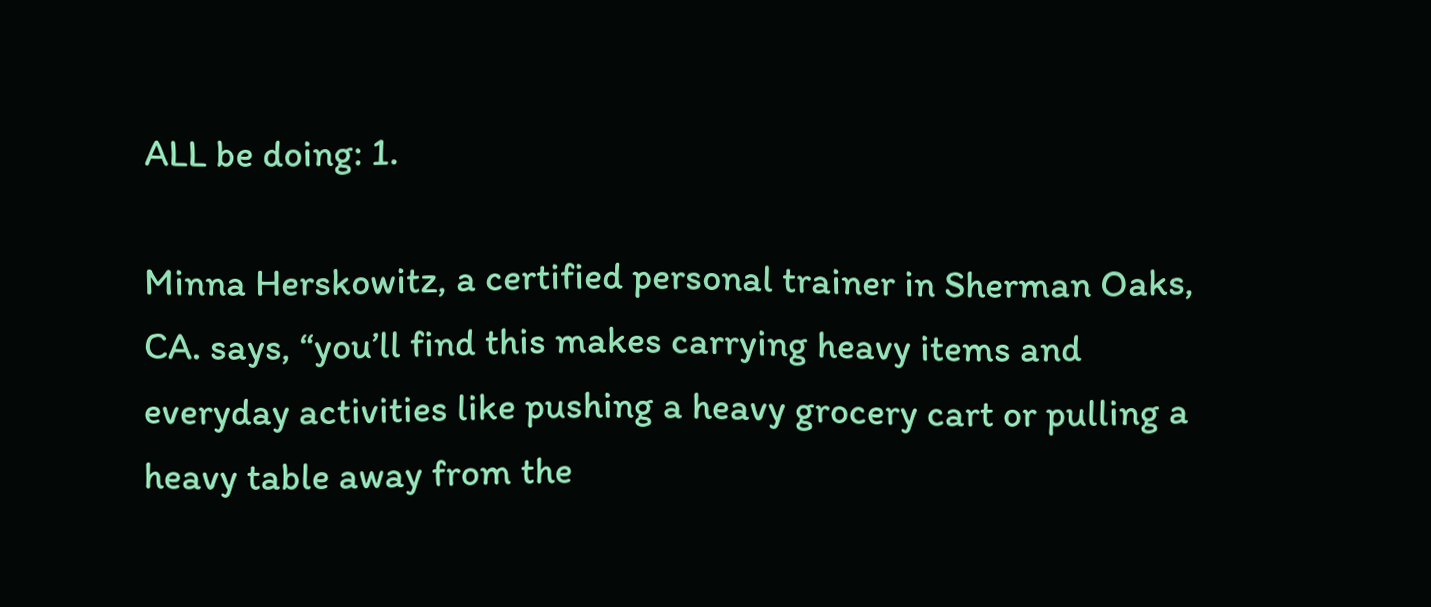ALL be doing: 1.

Minna Herskowitz, a certified personal trainer in Sherman Oaks, CA. says, “you’ll find this makes carrying heavy items and everyday activities like pushing a heavy grocery cart or pulling a heavy table away from the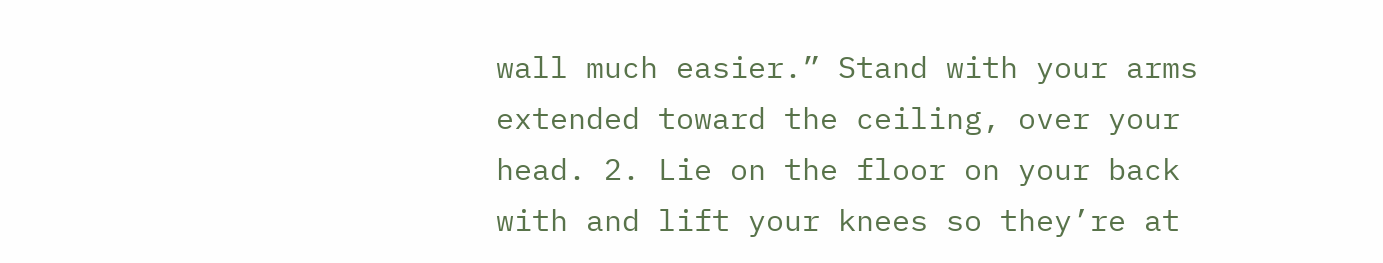wall much easier.” Stand with your arms extended toward the ceiling, over your head. 2. Lie on the floor on your back with and lift your knees so they’re at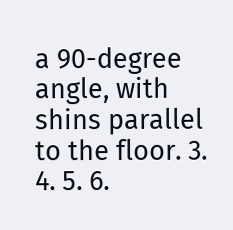a 90-degree angle, with shins parallel to the floor. 3. 4. 5. 6.